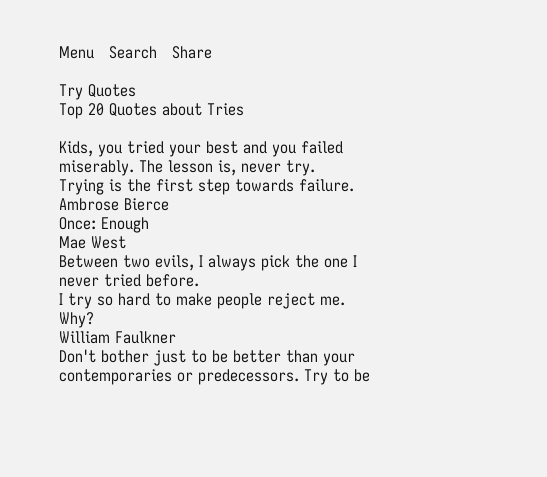Menu   Search   Share

Try Quotes
Top 20 Quotes about Tries

Kids, you tried your best and you failed miserably. The lesson is, never try.
Trying is the first step towards failure.
Ambrose Bierce
Once: Enough
Mae West
Between two evils, I always pick the one I never tried before.
I try so hard to make people reject me. Why?
William Faulkner
Don't bother just to be better than your contemporaries or predecessors. Try to be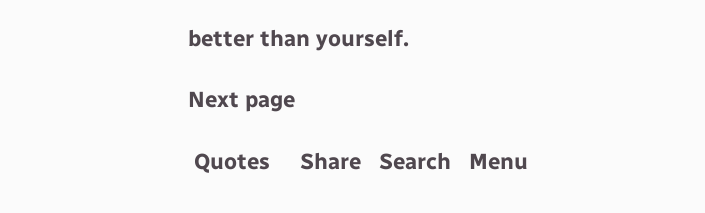better than yourself.

Next page

 Quotes     Share   Search   Menu